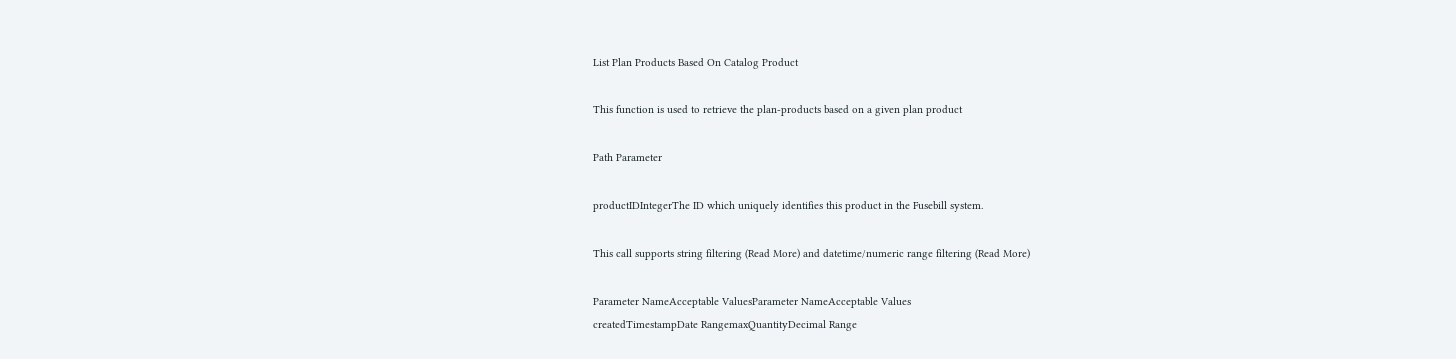List Plan Products Based On Catalog Product

This function is used to retrieve the plan-products based on a given plan product

Path Parameter

productIDIntegerThe ID which uniquely identifies this product in the Fusebill system.

This call supports string filtering (Read More) and datetime/numeric range filtering (Read More)

Parameter NameAcceptable ValuesParameter NameAcceptable Values
createdTimestampDate RangemaxQuantityDecimal Range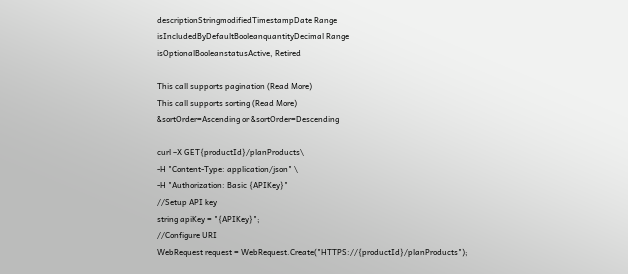descriptionStringmodifiedTimestampDate Range
isIncludedByDefaultBooleanquantityDecimal Range
isOptionalBooleanstatusActive, Retired

This call supports pagination (Read More)
This call supports sorting (Read More)
&sortOrder=Ascending or &sortOrder=Descending

curl –X GET{productId}/planProducts\
-H "Content-Type: application/json" \
-H "Authorization: Basic {APIKey}"
//Setup API key
string apiKey = "{APIKey}";
//Configure URI
WebRequest request = WebRequest.Create("HTTPS://{productId}/planProducts");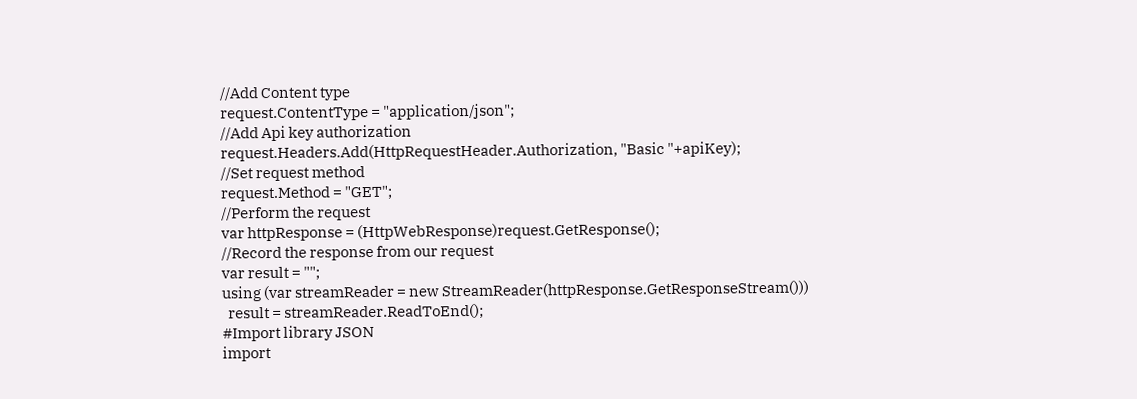//Add Content type
request.ContentType = "application/json";
//Add Api key authorization
request.Headers.Add(HttpRequestHeader.Authorization, "Basic "+apiKey);
//Set request method
request.Method = "GET";
//Perform the request
var httpResponse = (HttpWebResponse)request.GetResponse();
//Record the response from our request
var result = "";
using (var streamReader = new StreamReader(httpResponse.GetResponseStream()))
  result = streamReader.ReadToEnd();
#Import library JSON
import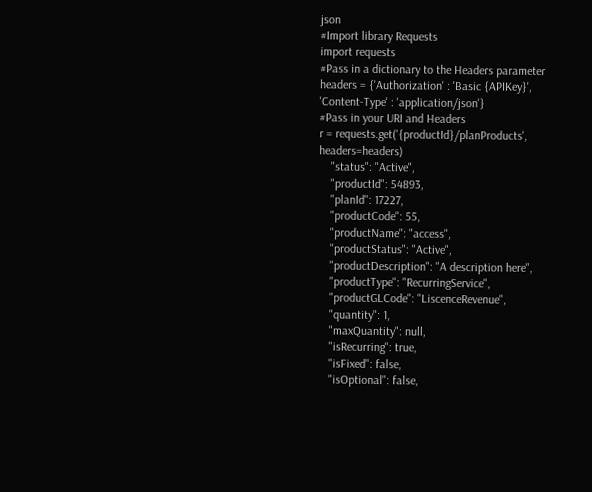json
#Import library Requests
import requests
#Pass in a dictionary to the Headers parameter
headers = {'Authorization' : 'Basic {APIKey}', 'Content-Type' : 'application/json'}
#Pass in your URI and Headers
r = requests.get('{productId}/planProducts',  headers=headers)
    "status": "Active",
    "productId": 54893,
    "planId": 17227,
    "productCode": 55,
    "productName": "access",
    "productStatus": "Active",
    "productDescription": "A description here",
    "productType": "RecurringService",
    "productGLCode": "LiscenceRevenue",
    "quantity": 1,
    "maxQuantity": null,
    "isRecurring": true,
    "isFixed": false,
    "isOptional": false,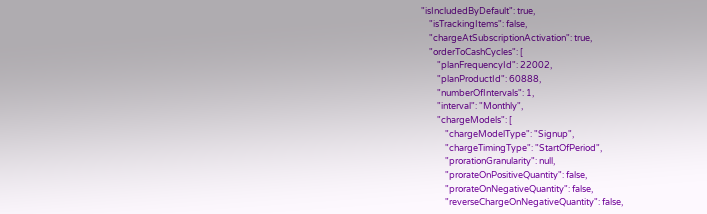"isIncludedByDefault": true,
    "isTrackingItems": false,
    "chargeAtSubscriptionActivation": true,
    "orderToCashCycles": [
        "planFrequencyId": 22002,
        "planProductId": 60888,
        "numberOfIntervals": 1,
        "interval": "Monthly",
        "chargeModels": [
            "chargeModelType": "Signup",
            "chargeTimingType": "StartOfPeriod",
            "prorationGranularity": null,
            "prorateOnPositiveQuantity": false,
            "prorateOnNegativeQuantity": false,
            "reverseChargeOnNegativeQuantity": false,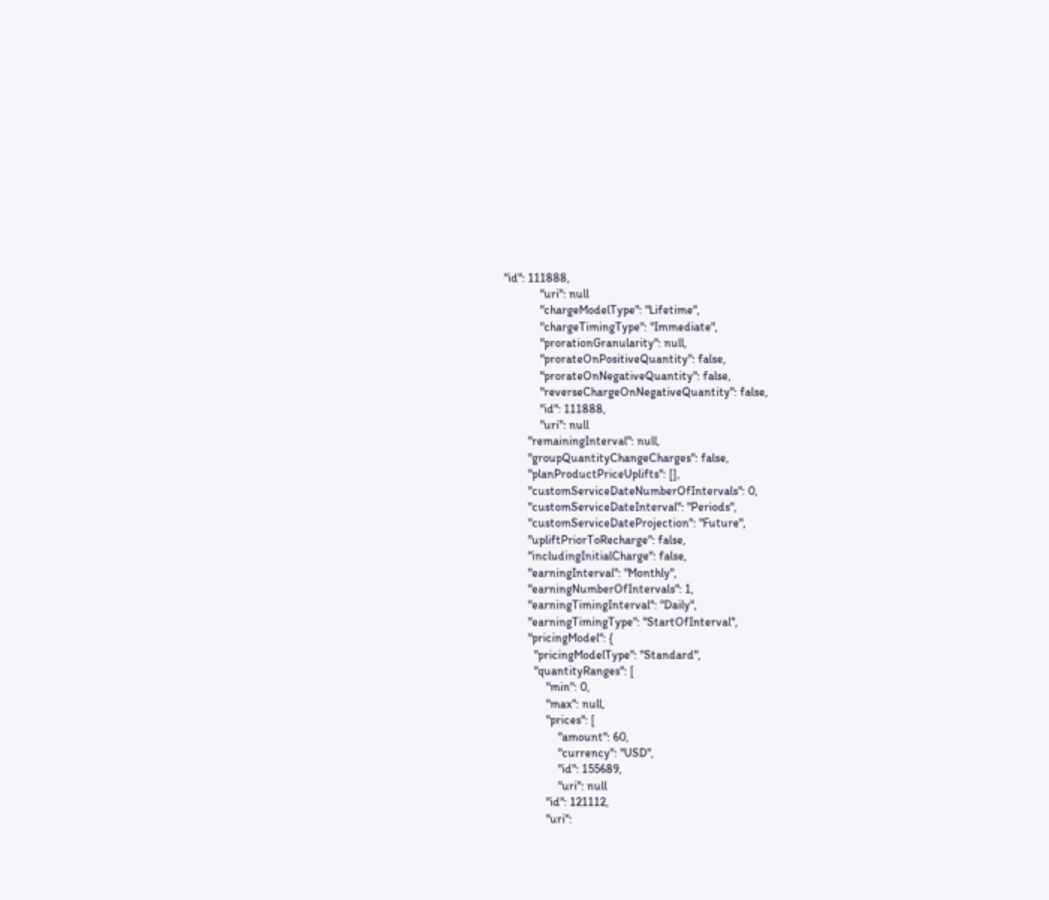"id": 111888,
            "uri": null
            "chargeModelType": "Lifetime",
            "chargeTimingType": "Immediate",
            "prorationGranularity": null,
            "prorateOnPositiveQuantity": false,
            "prorateOnNegativeQuantity": false,
            "reverseChargeOnNegativeQuantity": false,
            "id": 111888,
            "uri": null
        "remainingInterval": null,
        "groupQuantityChangeCharges": false,
        "planProductPriceUplifts": [],
        "customServiceDateNumberOfIntervals": 0,
        "customServiceDateInterval": "Periods",
        "customServiceDateProjection": "Future",
        "upliftPriorToRecharge": false,
        "includingInitialCharge": false,
        "earningInterval": "Monthly",
        "earningNumberOfIntervals": 1,
        "earningTimingInterval": "Daily",
        "earningTimingType": "StartOfInterval",
        "pricingModel": {
          "pricingModelType": "Standard",
          "quantityRanges": [
              "min": 0,
              "max": null,
              "prices": [
                  "amount": 60,
                  "currency": "USD",
                  "id": 155689,
                  "uri": null
              "id": 121112,
              "uri":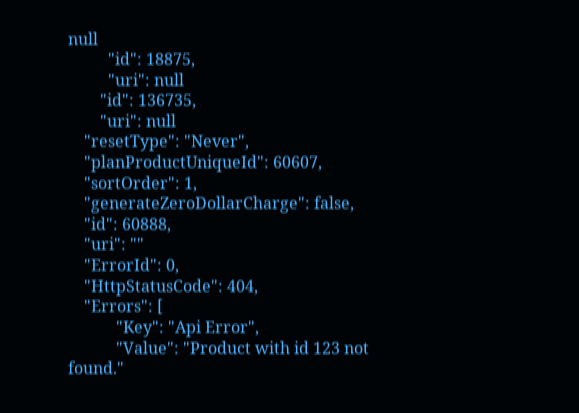null
          "id": 18875,
          "uri": null
        "id": 136735,
        "uri": null
    "resetType": "Never",
    "planProductUniqueId": 60607,
    "sortOrder": 1,
    "generateZeroDollarCharge": false,
    "id": 60888,
    "uri": ""
    "ErrorId": 0,
    "HttpStatusCode": 404,
    "Errors": [
            "Key": "Api Error",
            "Value": "Product with id 123 not found."